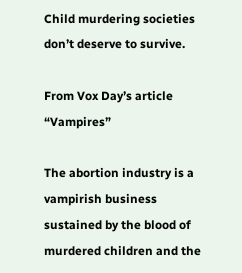Child murdering societies don’t deserve to survive.

From Vox Day’s article “Vampires”

The abortion industry is a vampirish business sustained by the blood of murdered children and the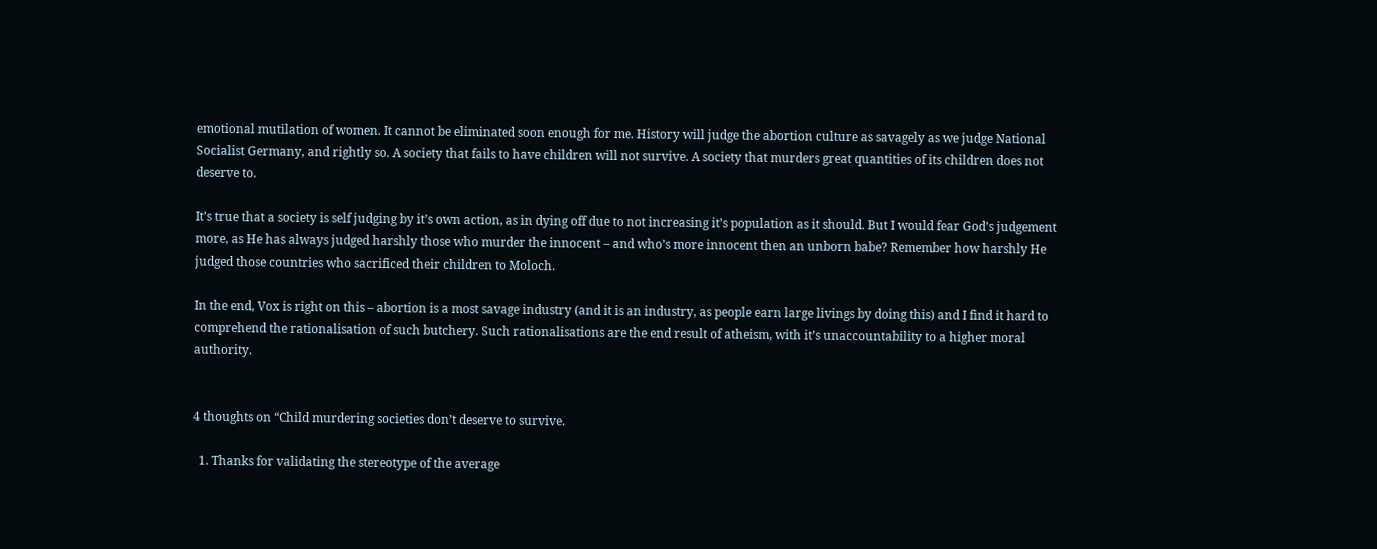emotional mutilation of women. It cannot be eliminated soon enough for me. History will judge the abortion culture as savagely as we judge National Socialist Germany, and rightly so. A society that fails to have children will not survive. A society that murders great quantities of its children does not deserve to.

It’s true that a society is self judging by it’s own action, as in dying off due to not increasing it’s population as it should. But I would fear God’s judgement more, as He has always judged harshly those who murder the innocent – and who’s more innocent then an unborn babe? Remember how harshly He judged those countries who sacrificed their children to Moloch.

In the end, Vox is right on this – abortion is a most savage industry (and it is an industry, as people earn large livings by doing this) and I find it hard to comprehend the rationalisation of such butchery. Such rationalisations are the end result of atheism, with it’s unaccountability to a higher moral authority.


4 thoughts on “Child murdering societies don’t deserve to survive.

  1. Thanks for validating the stereotype of the average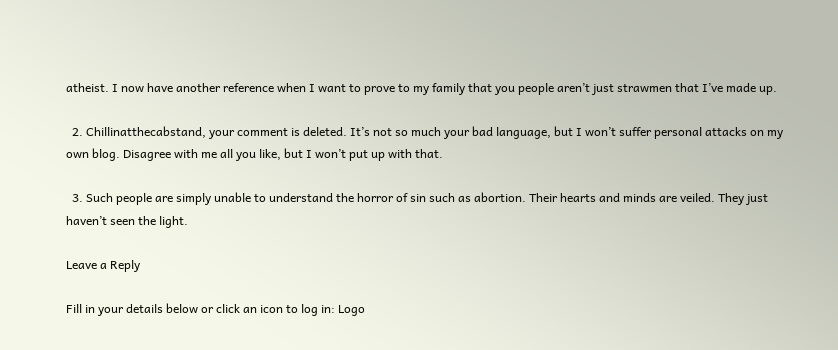atheist. I now have another reference when I want to prove to my family that you people aren’t just strawmen that I’ve made up.

  2. Chillinatthecabstand, your comment is deleted. It’s not so much your bad language, but I won’t suffer personal attacks on my own blog. Disagree with me all you like, but I won’t put up with that.

  3. Such people are simply unable to understand the horror of sin such as abortion. Their hearts and minds are veiled. They just haven’t seen the light.

Leave a Reply

Fill in your details below or click an icon to log in: Logo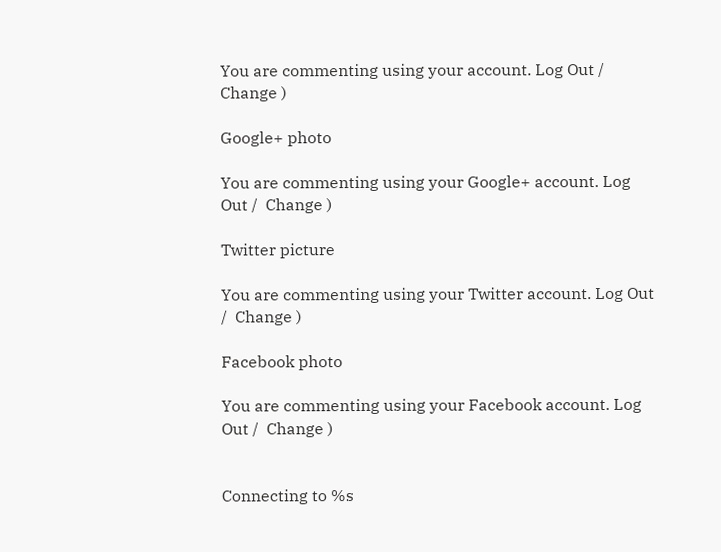You are commenting using your account. Log Out /  Change )

Google+ photo

You are commenting using your Google+ account. Log Out /  Change )

Twitter picture

You are commenting using your Twitter account. Log Out /  Change )

Facebook photo

You are commenting using your Facebook account. Log Out /  Change )


Connecting to %s